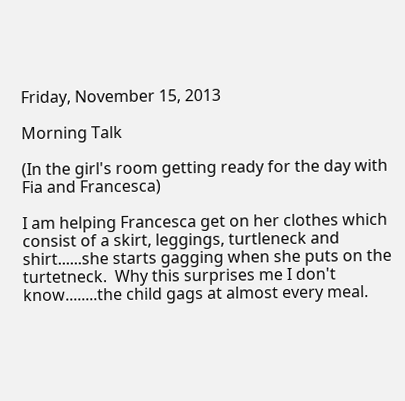Friday, November 15, 2013

Morning Talk

(In the girl's room getting ready for the day with Fia and Francesca)

I am helping Francesca get on her clothes which consist of a skirt, leggings, turtleneck and shirt......she starts gagging when she puts on the turtetneck.  Why this surprises me I don't know........the child gags at almost every meal.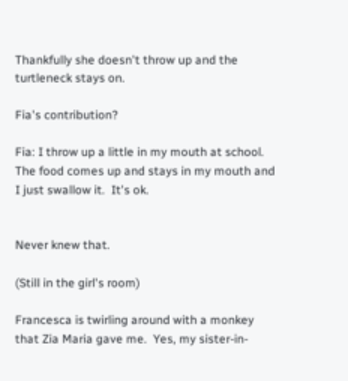Thankfully she doesn't throw up and the turtleneck stays on.

Fia's contribution?

Fia: I throw up a little in my mouth at school.  The food comes up and stays in my mouth and I just swallow it.  It's ok.


Never knew that.

(Still in the girl's room)

Francesca is twirling around with a monkey that Zia Maria gave me.  Yes, my sister-in-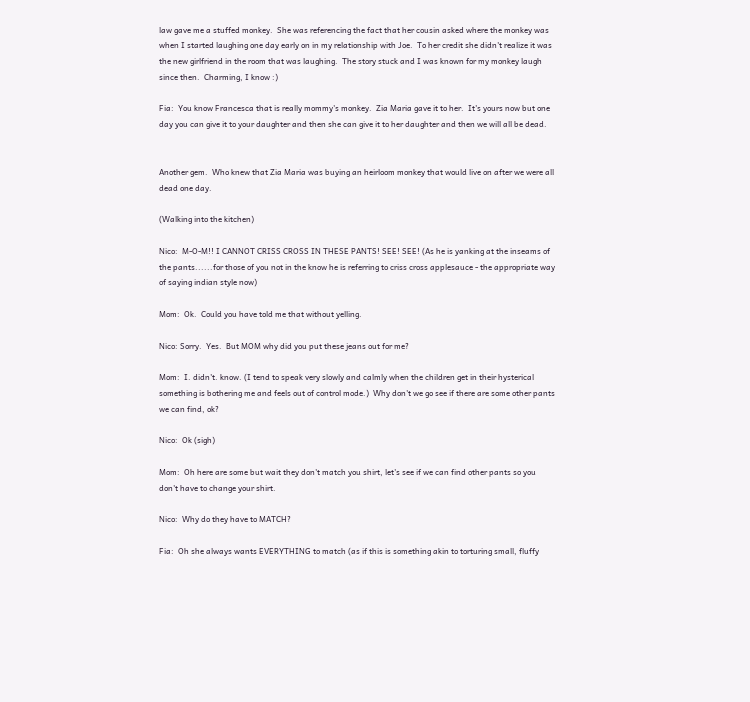law gave me a stuffed monkey.  She was referencing the fact that her cousin asked where the monkey was when I started laughing one day early on in my relationship with Joe.  To her credit she didn't realize it was the new girlfriend in the room that was laughing.  The story stuck and I was known for my monkey laugh since then.  Charming, I know :)

Fia:  You know Francesca that is really mommy's monkey.  Zia Maria gave it to her.  It's yours now but one day you can give it to your daughter and then she can give it to her daughter and then we will all be dead.


Another gem.  Who knew that Zia Maria was buying an heirloom monkey that would live on after we were all dead one day.

(Walking into the kitchen)

Nico:  M-O-M!! I CANNOT CRISS CROSS IN THESE PANTS! SEE! SEE! (As he is yanking at the inseams of the pants......for those of you not in the know he is referring to criss cross applesauce - the appropriate way of saying indian style now)

Mom:  Ok.  Could you have told me that without yelling.

Nico: Sorry.  Yes.  But MOM why did you put these jeans out for me?

Mom:  I. didn't. know. (I tend to speak very slowly and calmly when the children get in their hysterical something is bothering me and feels out of control mode.)  Why don't we go see if there are some other pants we can find, ok?

Nico:  Ok (sigh)

Mom:  Oh here are some but wait they don't match you shirt, let's see if we can find other pants so you don't have to change your shirt.

Nico:  Why do they have to MATCH?

Fia:  Oh she always wants EVERYTHING to match (as if this is something akin to torturing small, fluffy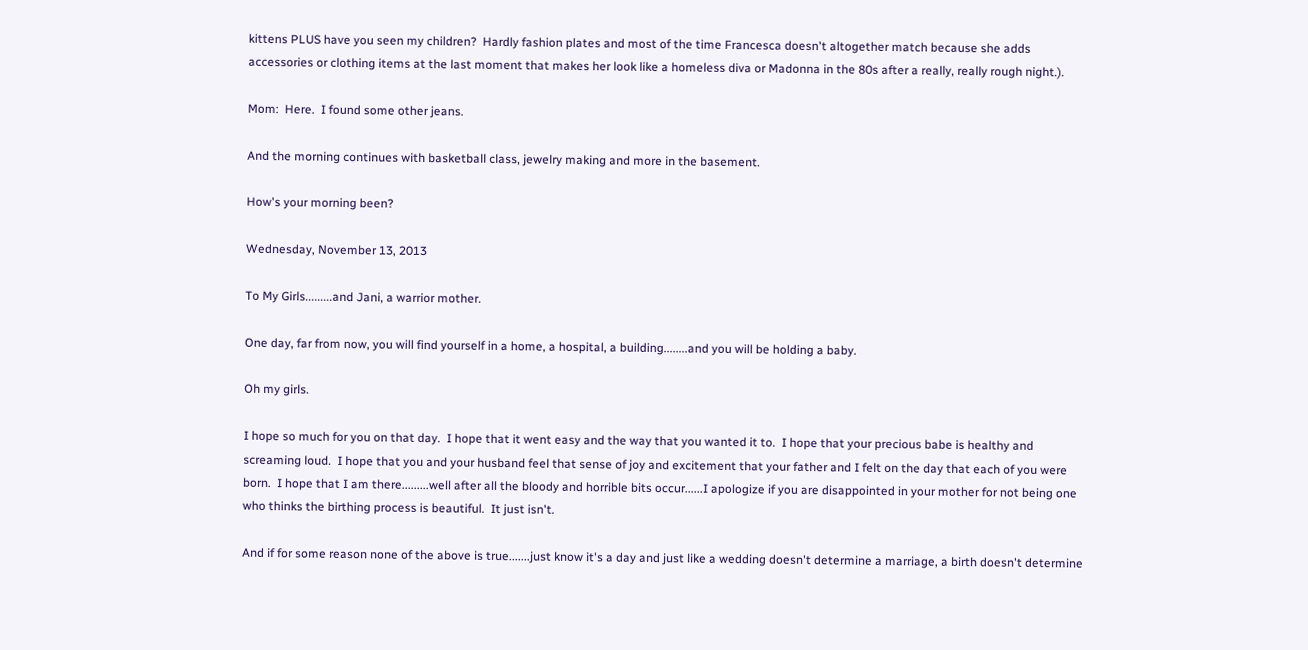kittens PLUS have you seen my children?  Hardly fashion plates and most of the time Francesca doesn't altogether match because she adds accessories or clothing items at the last moment that makes her look like a homeless diva or Madonna in the 80s after a really, really rough night.).

Mom:  Here.  I found some other jeans.

And the morning continues with basketball class, jewelry making and more in the basement.

How's your morning been?

Wednesday, November 13, 2013

To My Girls.........and Jani, a warrior mother.

One day, far from now, you will find yourself in a home, a hospital, a building........and you will be holding a baby.

Oh my girls.

I hope so much for you on that day.  I hope that it went easy and the way that you wanted it to.  I hope that your precious babe is healthy and screaming loud.  I hope that you and your husband feel that sense of joy and excitement that your father and I felt on the day that each of you were born.  I hope that I am there.........well after all the bloody and horrible bits occur......I apologize if you are disappointed in your mother for not being one who thinks the birthing process is beautiful.  It just isn't.

And if for some reason none of the above is true.......just know it's a day and just like a wedding doesn't determine a marriage, a birth doesn't determine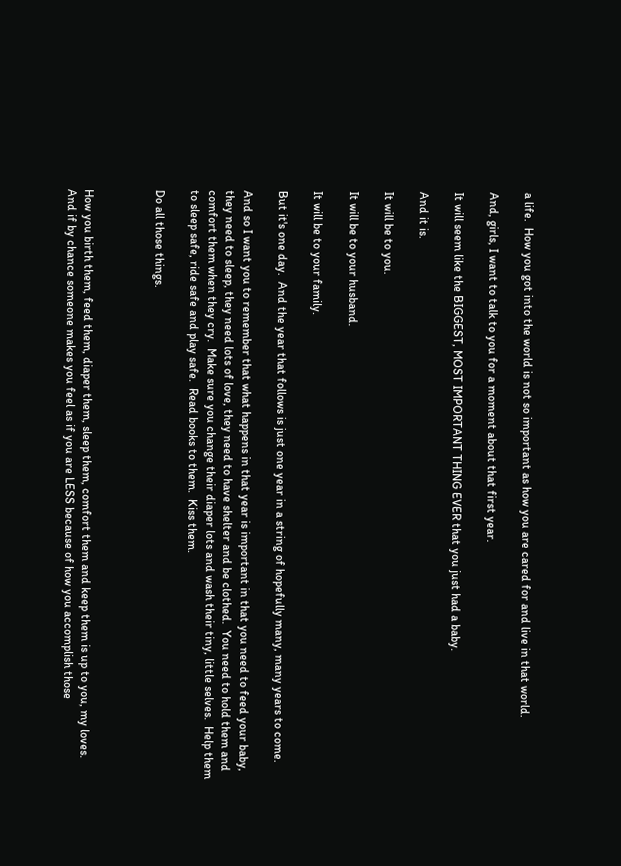a life.  How you got into the world is not so important as how you are cared for and live in that world.

And, girls, I want to talk to you for a moment about that first year.

It will seem like the BIGGEST, MOST IMPORTANT THING EVER that you just had a baby.

And it is.

It will be to you.

It will be to your husband.

It will be to your family.

But it's one day.  And the year that follows is just one year in a string of hopefully many, many years to come.

And so I want you to remember that what happens in that year is important in that you need to feed your baby, they need to sleep, they need lots of love, they need to have shelter and be clothed.  You need to hold them and comfort them when they cry.  Make sure you change their diaper lots and wash their tiny, little selves.  Help them to sleep safe, ride safe and play safe.  Read books to them.  Kiss them.

Do all those things.



How you birth them, feed them, diaper them, sleep them, comfort them and keep them is up to you, my loves.  And if by chance someone makes you feel as if you are LESS because of how you accomplish those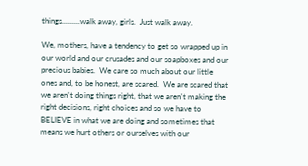things.........walk away, girls.  Just walk away.

We, mothers, have a tendency to get so wrapped up in our world and our crusades and our soapboxes and our precious babies.  We care so much about our little ones and, to be honest, are scared.  We are scared that we aren't doing things right, that we aren't making the right decisions, right choices and so we have to BELIEVE in what we are doing and sometimes that means we hurt others or ourselves with our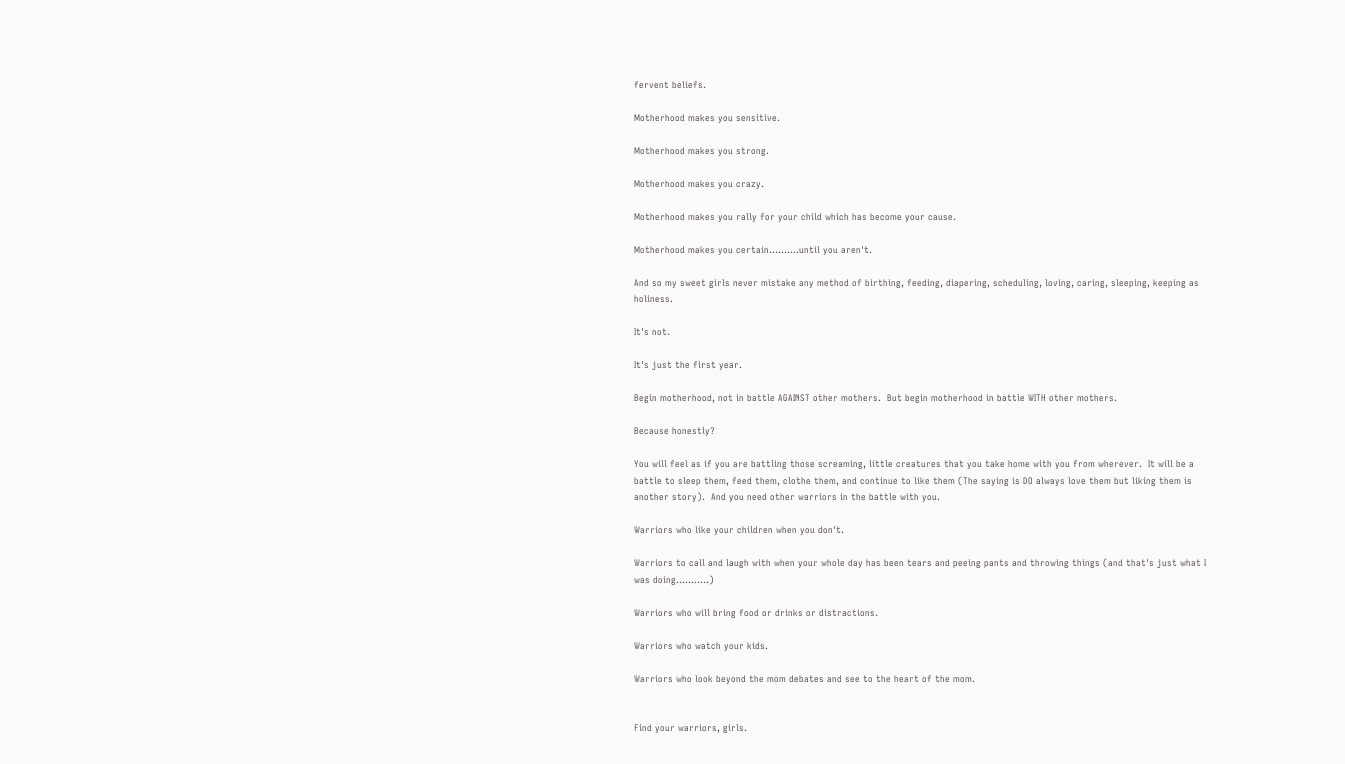fervent beliefs.

Motherhood makes you sensitive.

Motherhood makes you strong.

Motherhood makes you crazy.

Motherhood makes you rally for your child which has become your cause.

Motherhood makes you certain..........until you aren't.

And so my sweet girls never mistake any method of birthing, feeding, diapering, scheduling, loving, caring, sleeping, keeping as holiness.

It's not.

It's just the first year.

Begin motherhood, not in battle AGAINST other mothers.  But begin motherhood in battle WITH other mothers.

Because honestly?

You will feel as if you are battling those screaming, little creatures that you take home with you from wherever.  It will be a battle to sleep them, feed them, clothe them, and continue to like them (The saying is DO always love them but liking them is another story).  And you need other warriors in the battle with you.

Warriors who like your children when you don't.

Warriors to call and laugh with when your whole day has been tears and peeing pants and throwing things (and that's just what I was doing...........)

Warriors who will bring food or drinks or distractions.

Warriors who watch your kids.

Warriors who look beyond the mom debates and see to the heart of the mom.


Find your warriors, girls.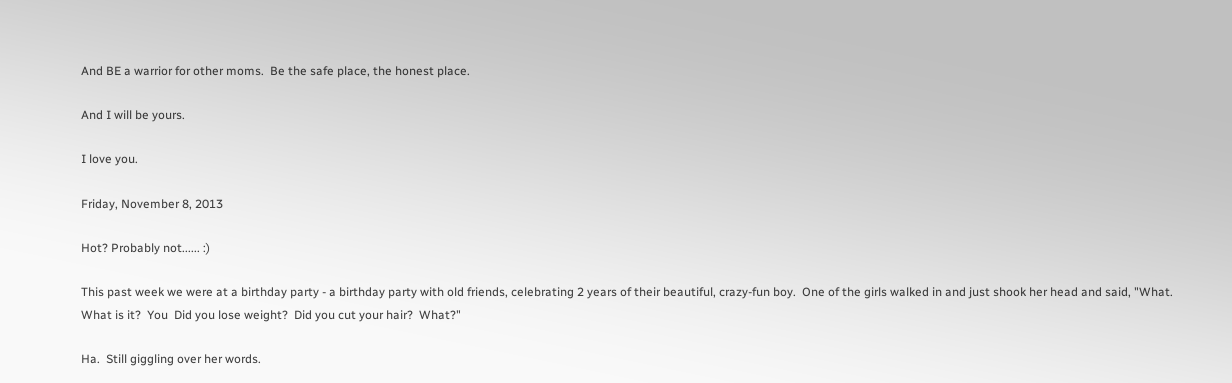And BE a warrior for other moms.  Be the safe place, the honest place.

And I will be yours.

I love you.

Friday, November 8, 2013

Hot? Probably not...... :)

This past week we were at a birthday party - a birthday party with old friends, celebrating 2 years of their beautiful, crazy-fun boy.  One of the girls walked in and just shook her head and said, "What.  What is it?  You  Did you lose weight?  Did you cut your hair?  What?"

Ha.  Still giggling over her words.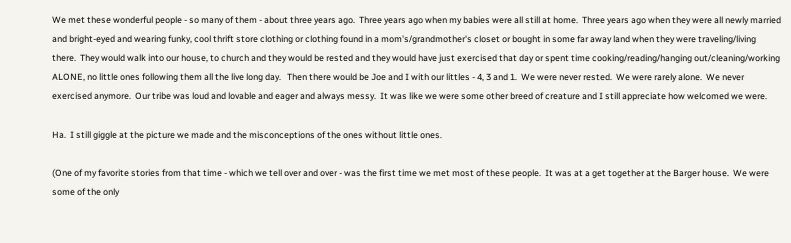We met these wonderful people - so many of them - about three years ago.  Three years ago when my babies were all still at home.  Three years ago when they were all newly married and bright-eyed and wearing funky, cool thrift store clothing or clothing found in a mom's/grandmother's closet or bought in some far away land when they were traveling/living there.  They would walk into our house, to church and they would be rested and they would have just exercised that day or spent time cooking/reading/hanging out/cleaning/working ALONE, no little ones following them all the live long day.   Then there would be Joe and I with our littles - 4, 3 and 1.  We were never rested.  We were rarely alone.  We never exercised anymore.  Our tribe was loud and lovable and eager and always messy.  It was like we were some other breed of creature and I still appreciate how welcomed we were.

Ha.  I still giggle at the picture we made and the misconceptions of the ones without little ones.

(One of my favorite stories from that time - which we tell over and over - was the first time we met most of these people.  It was at a get together at the Barger house.  We were some of the only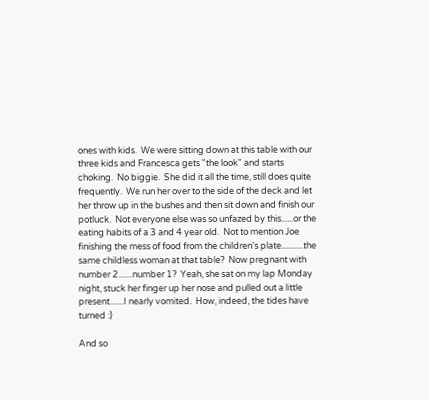ones with kids.  We were sitting down at this table with our three kids and Francesca gets "the look" and starts choking.  No biggie.  She did it all the time, still does quite frequently.  We run her over to the side of the deck and let her throw up in the bushes and then sit down and finish our potluck.  Not everyone else was so unfazed by this......or the eating habits of a 3 and 4 year old.  Not to mention Joe finishing the mess of food from the children's plate...........the same childless woman at that table?  Now pregnant with number 2.......number 1?  Yeah, she sat on my lap Monday night, stuck her finger up her nose and pulled out a little present.......I nearly vomited.  How, indeed, the tides have turned :)

And so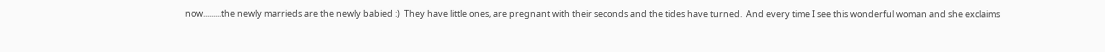now.........the newly marrieds are the newly babied :)  They have little ones, are pregnant with their seconds and the tides have turned.  And every time I see this wonderful woman and she exclaims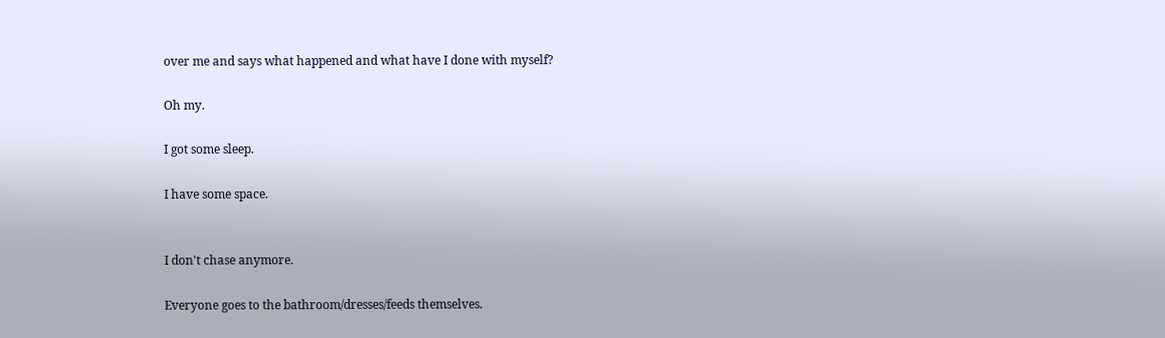over me and says what happened and what have I done with myself?

Oh my.

I got some sleep.

I have some space.


I don't chase anymore.

Everyone goes to the bathroom/dresses/feeds themselves.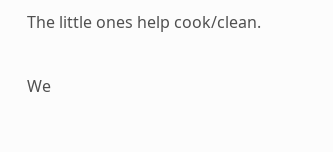The little ones help cook/clean.

We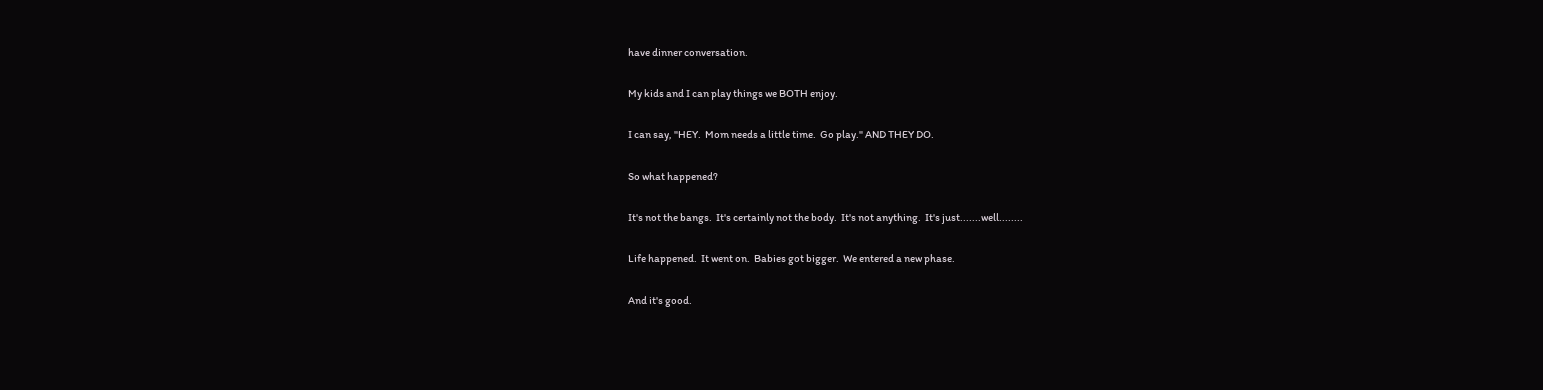have dinner conversation.

My kids and I can play things we BOTH enjoy.

I can say, "HEY.  Mom needs a little time.  Go play." AND THEY DO.

So what happened?

It's not the bangs.  It's certainly not the body.  It's not anything.  It's just.......well........

Life happened.  It went on.  Babies got bigger.  We entered a new phase.

And it's good.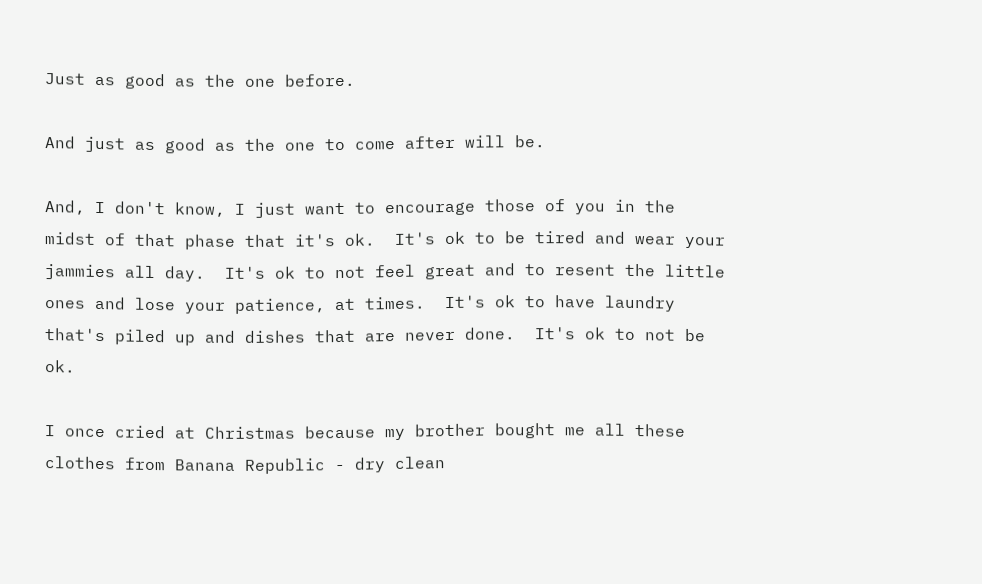Just as good as the one before.

And just as good as the one to come after will be.

And, I don't know, I just want to encourage those of you in the midst of that phase that it's ok.  It's ok to be tired and wear your jammies all day.  It's ok to not feel great and to resent the little ones and lose your patience, at times.  It's ok to have laundry that's piled up and dishes that are never done.  It's ok to not be ok.

I once cried at Christmas because my brother bought me all these clothes from Banana Republic - dry clean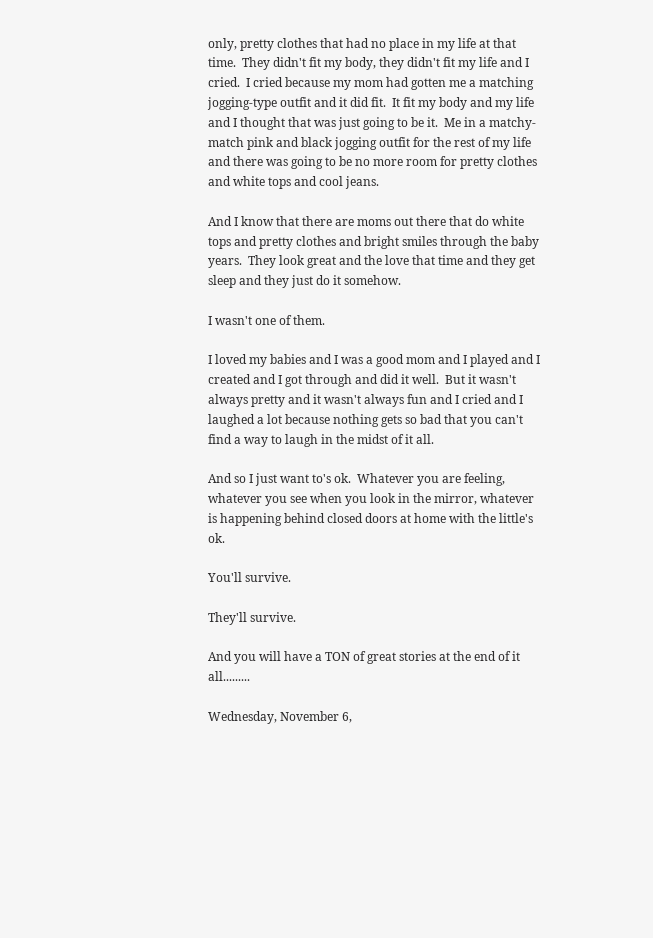only, pretty clothes that had no place in my life at that time.  They didn't fit my body, they didn't fit my life and I cried.  I cried because my mom had gotten me a matching jogging-type outfit and it did fit.  It fit my body and my life and I thought that was just going to be it.  Me in a matchy-match pink and black jogging outfit for the rest of my life and there was going to be no more room for pretty clothes and white tops and cool jeans.

And I know that there are moms out there that do white tops and pretty clothes and bright smiles through the baby years.  They look great and the love that time and they get sleep and they just do it somehow.

I wasn't one of them.

I loved my babies and I was a good mom and I played and I created and I got through and did it well.  But it wasn't always pretty and it wasn't always fun and I cried and I laughed a lot because nothing gets so bad that you can't find a way to laugh in the midst of it all.

And so I just want to's ok.  Whatever you are feeling, whatever you see when you look in the mirror, whatever is happening behind closed doors at home with the little's ok.

You'll survive.

They'll survive.

And you will have a TON of great stories at the end of it all.........

Wednesday, November 6,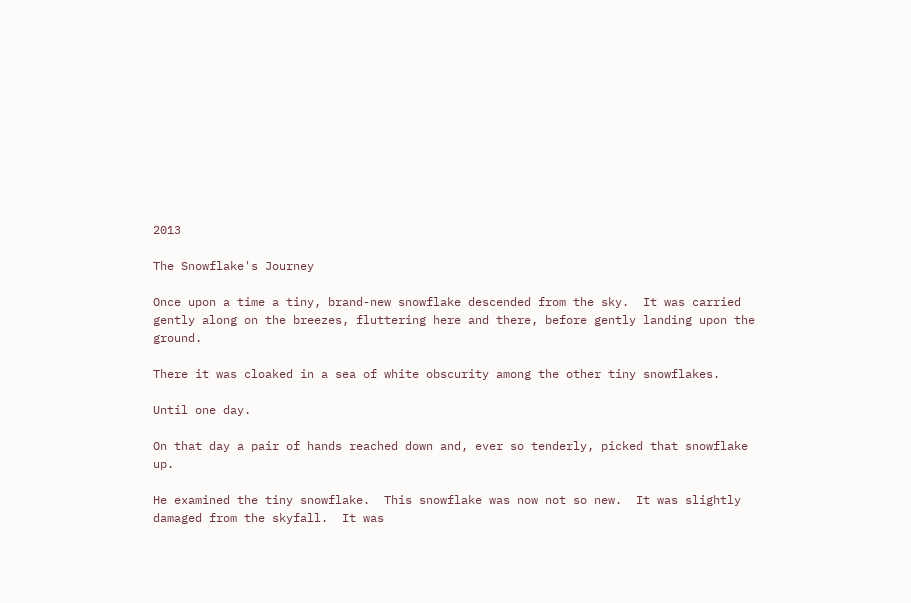2013

The Snowflake's Journey

Once upon a time a tiny, brand-new snowflake descended from the sky.  It was carried gently along on the breezes, fluttering here and there, before gently landing upon the ground.

There it was cloaked in a sea of white obscurity among the other tiny snowflakes.

Until one day.

On that day a pair of hands reached down and, ever so tenderly, picked that snowflake up.

He examined the tiny snowflake.  This snowflake was now not so new.  It was slightly damaged from the skyfall.  It was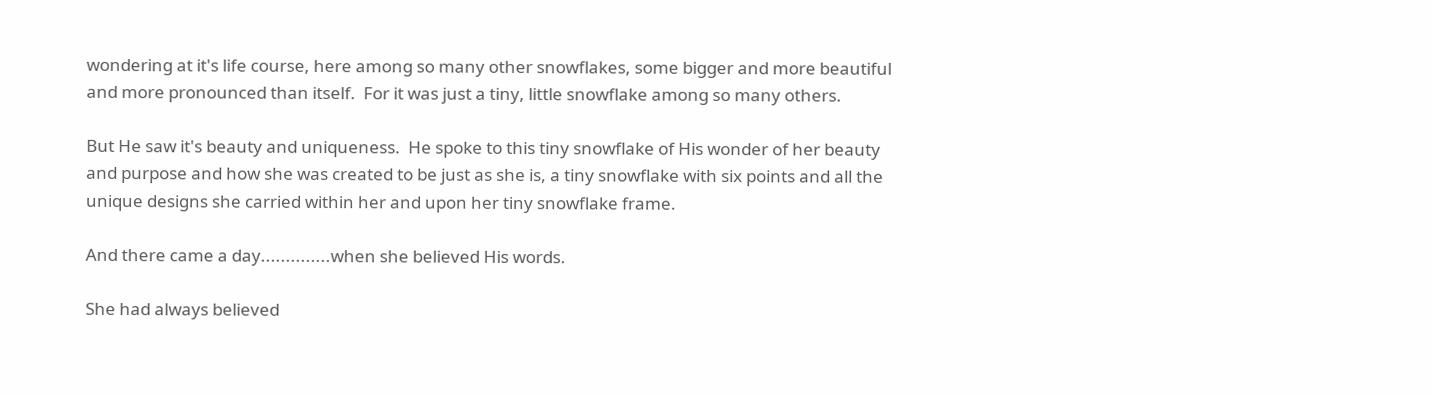wondering at it's life course, here among so many other snowflakes, some bigger and more beautiful and more pronounced than itself.  For it was just a tiny, little snowflake among so many others.

But He saw it's beauty and uniqueness.  He spoke to this tiny snowflake of His wonder of her beauty and purpose and how she was created to be just as she is, a tiny snowflake with six points and all the unique designs she carried within her and upon her tiny snowflake frame.

And there came a day..............when she believed His words.

She had always believed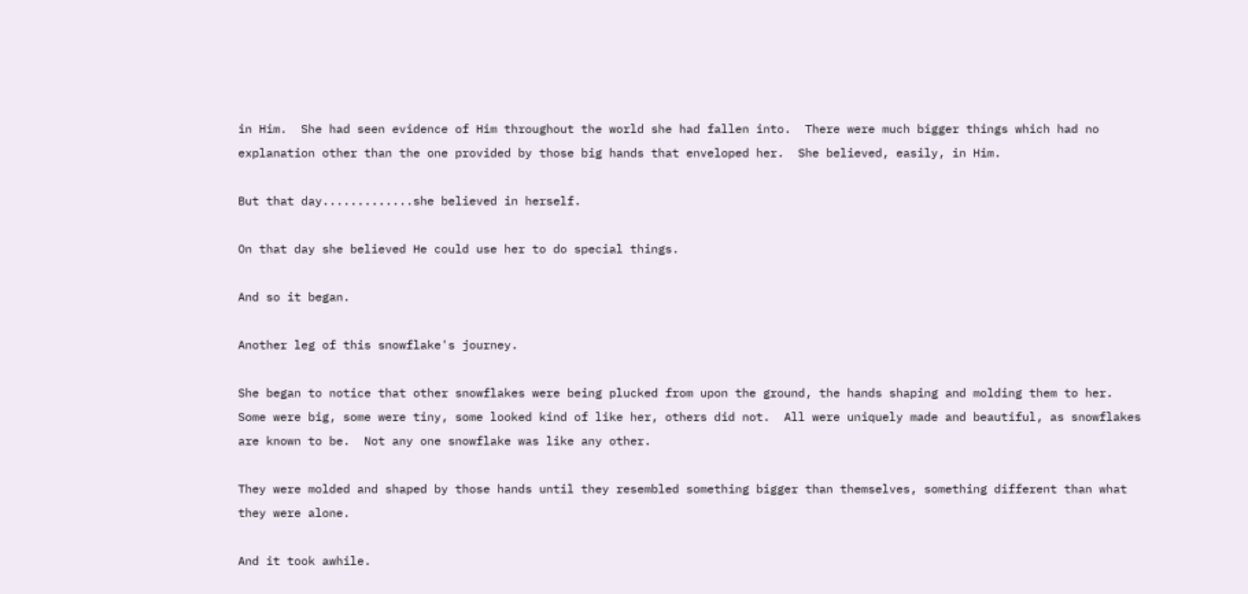in Him.  She had seen evidence of Him throughout the world she had fallen into.  There were much bigger things which had no explanation other than the one provided by those big hands that enveloped her.  She believed, easily, in Him.

But that day.............she believed in herself.

On that day she believed He could use her to do special things.

And so it began.

Another leg of this snowflake's journey.

She began to notice that other snowflakes were being plucked from upon the ground, the hands shaping and molding them to her.  Some were big, some were tiny, some looked kind of like her, others did not.  All were uniquely made and beautiful, as snowflakes are known to be.  Not any one snowflake was like any other.

They were molded and shaped by those hands until they resembled something bigger than themselves, something different than what they were alone.

And it took awhile.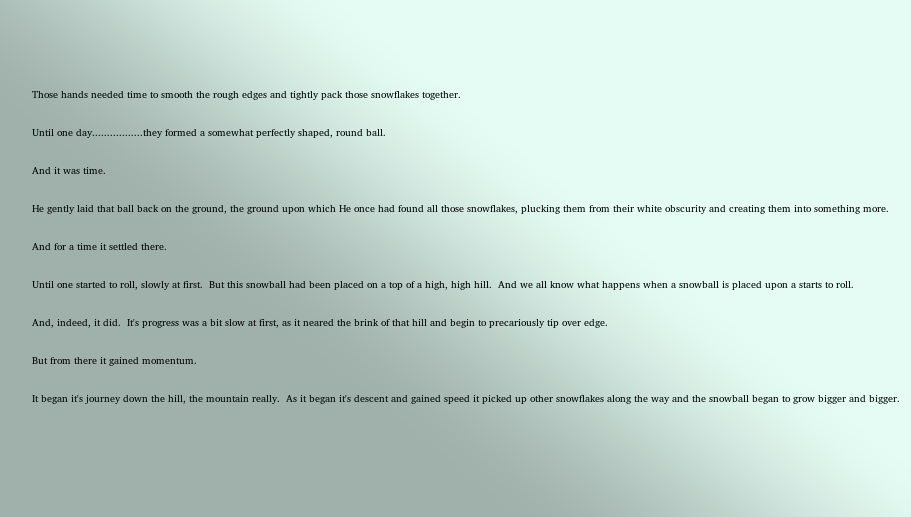Those hands needed time to smooth the rough edges and tightly pack those snowflakes together.

Until one day.................they formed a somewhat perfectly shaped, round ball.

And it was time.

He gently laid that ball back on the ground, the ground upon which He once had found all those snowflakes, plucking them from their white obscurity and creating them into something more.

And for a time it settled there.

Until one started to roll, slowly at first.  But this snowball had been placed on a top of a high, high hill.  And we all know what happens when a snowball is placed upon a starts to roll.

And, indeed, it did.  It's progress was a bit slow at first, as it neared the brink of that hill and begin to precariously tip over edge.

But from there it gained momentum.

It began it's journey down the hill, the mountain really.  As it began it's descent and gained speed it picked up other snowflakes along the way and the snowball began to grow bigger and bigger.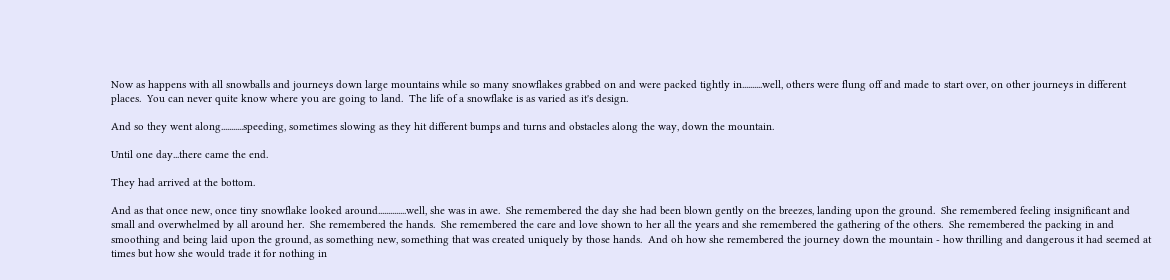Now as happens with all snowballs and journeys down large mountains while so many snowflakes grabbed on and were packed tightly in..........well, others were flung off and made to start over, on other journeys in different places.  You can never quite know where you are going to land.  The life of a snowflake is as varied as it's design.

And so they went along...........speeding, sometimes slowing as they hit different bumps and turns and obstacles along the way, down the mountain.

Until one day...there came the end.

They had arrived at the bottom.

And as that once new, once tiny snowflake looked around..............well, she was in awe.  She remembered the day she had been blown gently on the breezes, landing upon the ground.  She remembered feeling insignificant and small and overwhelmed by all around her.  She remembered the hands.  She remembered the care and love shown to her all the years and she remembered the gathering of the others.  She remembered the packing in and smoothing and being laid upon the ground, as something new, something that was created uniquely by those hands.  And oh how she remembered the journey down the mountain - how thrilling and dangerous it had seemed at times but how she would trade it for nothing in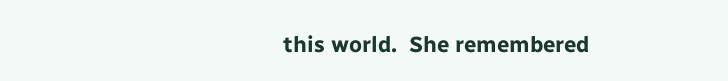this world.  She remembered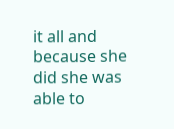it all and because she did she was able to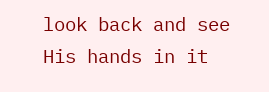look back and see His hands in it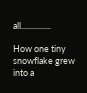all...............

How one tiny snowflake grew into a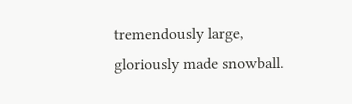tremendously large, gloriously made snowball.